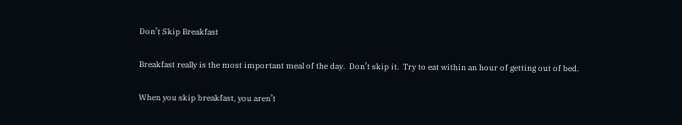Don’t Skip Breakfast

Breakfast really is the most important meal of the day.  Don’t skip it.  Try to eat within an hour of getting out of bed.

When you skip breakfast, you aren’t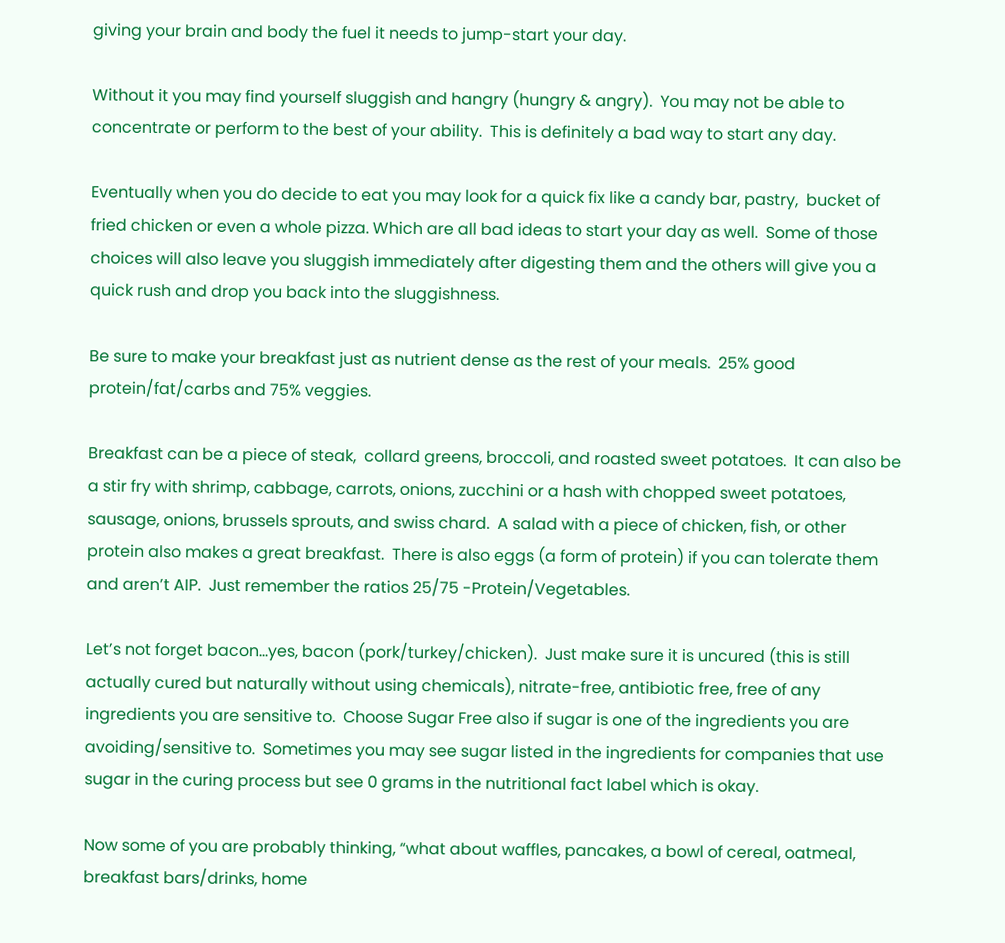giving your brain and body the fuel it needs to jump-start your day.

Without it you may find yourself sluggish and hangry (hungry & angry).  You may not be able to concentrate or perform to the best of your ability.  This is definitely a bad way to start any day.

Eventually when you do decide to eat you may look for a quick fix like a candy bar, pastry,  bucket of fried chicken or even a whole pizza. Which are all bad ideas to start your day as well.  Some of those choices will also leave you sluggish immediately after digesting them and the others will give you a quick rush and drop you back into the sluggishness.

Be sure to make your breakfast just as nutrient dense as the rest of your meals.  25% good protein/fat/carbs and 75% veggies.

Breakfast can be a piece of steak,  collard greens, broccoli, and roasted sweet potatoes.  It can also be a stir fry with shrimp, cabbage, carrots, onions, zucchini or a hash with chopped sweet potatoes, sausage, onions, brussels sprouts, and swiss chard.  A salad with a piece of chicken, fish, or other protein also makes a great breakfast.  There is also eggs (a form of protein) if you can tolerate them and aren’t AIP.  Just remember the ratios 25/75 -Protein/Vegetables.

Let’s not forget bacon…yes, bacon (pork/turkey/chicken).  Just make sure it is uncured (this is still actually cured but naturally without using chemicals), nitrate-free, antibiotic free, free of any ingredients you are sensitive to.  Choose Sugar Free also if sugar is one of the ingredients you are avoiding/sensitive to.  Sometimes you may see sugar listed in the ingredients for companies that use sugar in the curing process but see 0 grams in the nutritional fact label which is okay.

Now some of you are probably thinking, “what about waffles, pancakes, a bowl of cereal, oatmeal, breakfast bars/drinks, home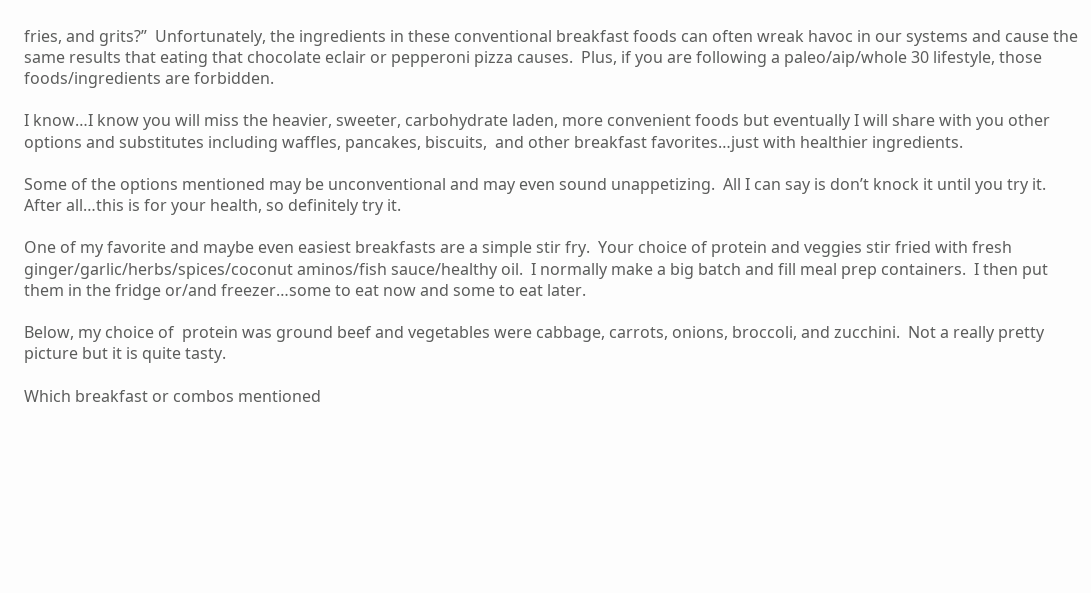fries, and grits?”  Unfortunately, the ingredients in these conventional breakfast foods can often wreak havoc in our systems and cause the same results that eating that chocolate eclair or pepperoni pizza causes.  Plus, if you are following a paleo/aip/whole 30 lifestyle, those foods/ingredients are forbidden.

I know…I know you will miss the heavier, sweeter, carbohydrate laden, more convenient foods but eventually I will share with you other options and substitutes including waffles, pancakes, biscuits,  and other breakfast favorites…just with healthier ingredients.

Some of the options mentioned may be unconventional and may even sound unappetizing.  All I can say is don’t knock it until you try it.  After all…this is for your health, so definitely try it.

One of my favorite and maybe even easiest breakfasts are a simple stir fry.  Your choice of protein and veggies stir fried with fresh ginger/garlic/herbs/spices/coconut aminos/fish sauce/healthy oil.  I normally make a big batch and fill meal prep containers.  I then put them in the fridge or/and freezer…some to eat now and some to eat later.

Below, my choice of  protein was ground beef and vegetables were cabbage, carrots, onions, broccoli, and zucchini.  Not a really pretty picture but it is quite tasty.

Which breakfast or combos mentioned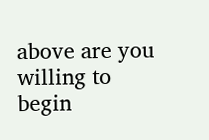above are you willing to begin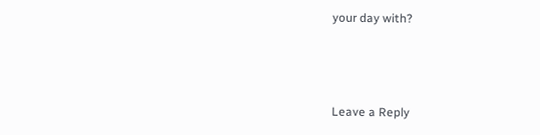your day with?



Leave a Reply